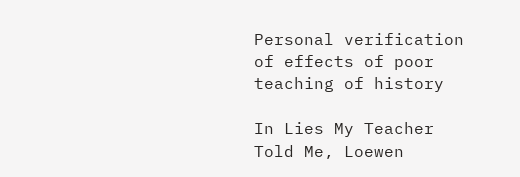Personal verification of effects of poor teaching of history

In Lies My Teacher Told Me, Loewen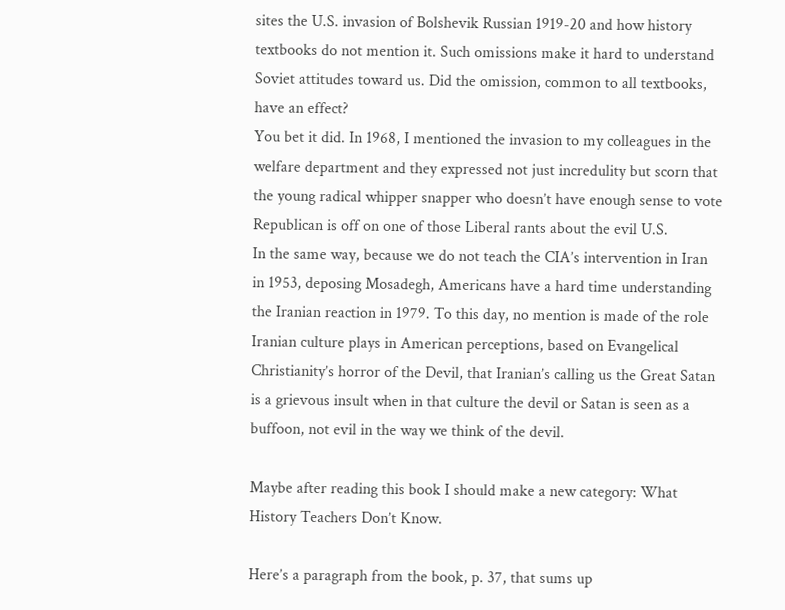sites the U.S. invasion of Bolshevik Russian 1919-20 and how history textbooks do not mention it. Such omissions make it hard to understand Soviet attitudes toward us. Did the omission, common to all textbooks, have an effect?
You bet it did. In 1968, I mentioned the invasion to my colleagues in the welfare department and they expressed not just incredulity but scorn that the young radical whipper snapper who doesn’t have enough sense to vote Republican is off on one of those Liberal rants about the evil U.S.
In the same way, because we do not teach the CIA’s intervention in Iran in 1953, deposing Mosadegh, Americans have a hard time understanding the Iranian reaction in 1979. To this day, no mention is made of the role Iranian culture plays in American perceptions, based on Evangelical Christianity’s horror of the Devil, that Iranian’s calling us the Great Satan is a grievous insult when in that culture the devil or Satan is seen as a buffoon, not evil in the way we think of the devil.

Maybe after reading this book I should make a new category: What History Teachers Don’t Know.

Here’s a paragraph from the book, p. 37, that sums up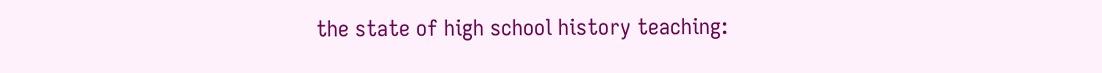the state of high school history teaching: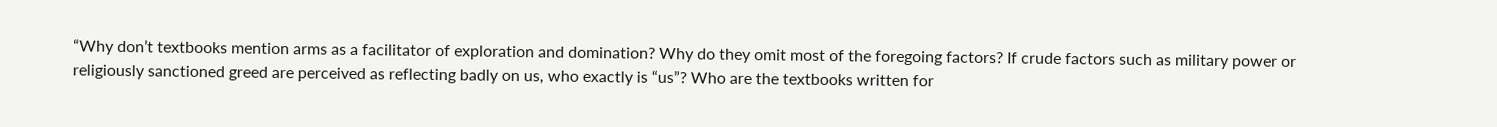“Why don’t textbooks mention arms as a facilitator of exploration and domination? Why do they omit most of the foregoing factors? If crude factors such as military power or religiously sanctioned greed are perceived as reflecting badly on us, who exactly is “us”? Who are the textbooks written for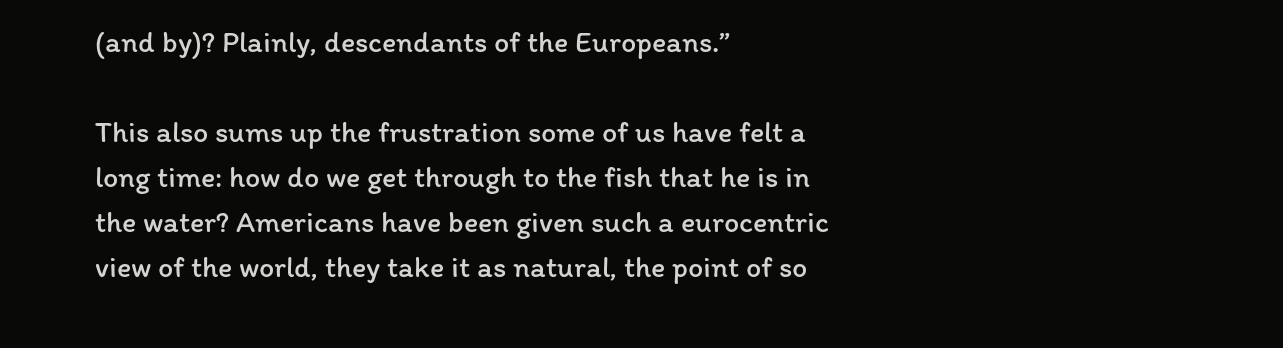(and by)? Plainly, descendants of the Europeans.”

This also sums up the frustration some of us have felt a long time: how do we get through to the fish that he is in the water? Americans have been given such a eurocentric view of the world, they take it as natural, the point of so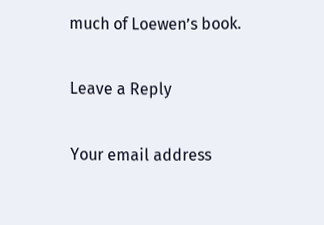much of Loewen’s book.

Leave a Reply

Your email address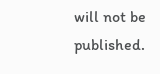will not be published.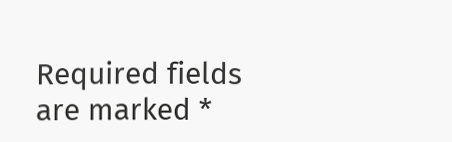Required fields are marked *